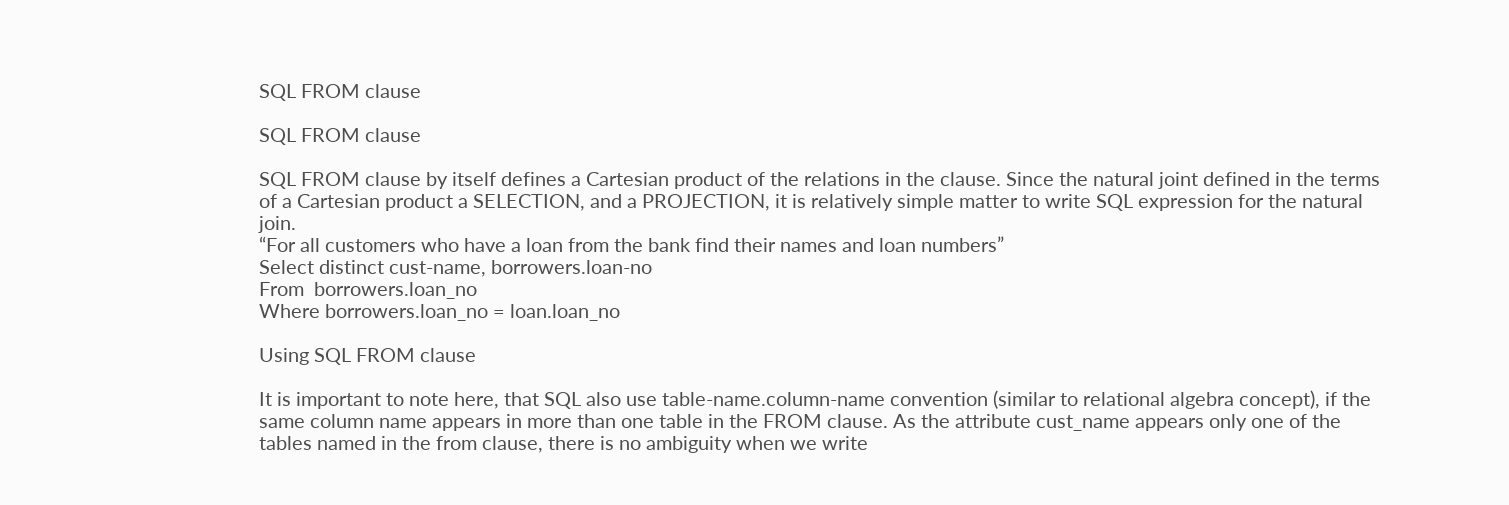SQL FROM clause

SQL FROM clause

SQL FROM clause by itself defines a Cartesian product of the relations in the clause. Since the natural joint defined in the terms of a Cartesian product a SELECTION, and a PROJECTION, it is relatively simple matter to write SQL expression for the natural join.
“For all customers who have a loan from the bank find their names and loan numbers”
Select distinct cust-name, borrowers.loan-no
From  borrowers.loan_no
Where borrowers.loan_no = loan.loan_no

Using SQL FROM clause

It is important to note here, that SQL also use table-name.column-name convention (similar to relational algebra concept), if the same column name appears in more than one table in the FROM clause. As the attribute cust_name appears only one of the tables named in the from clause, there is no ambiguity when we write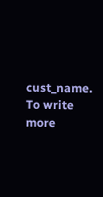cust_name. To write more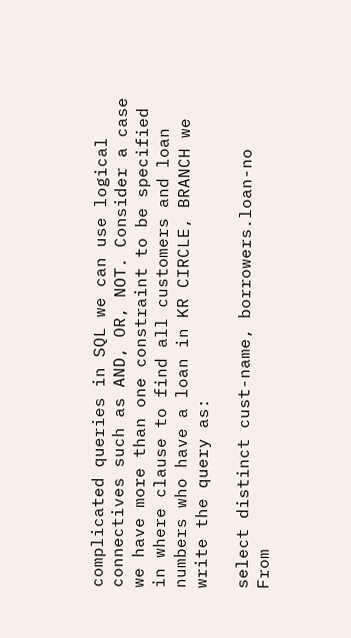complicated queries in SQL we can use logical connectives such as AND, OR, NOT. Consider a case we have more than one constraint to be specified in where clause to find all customers and loan numbers who have a loan in KR CIRCLE, BRANCH we write the query as:

select distinct cust-name, borrowers.loan-no
From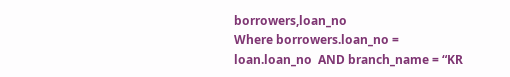borrowers,loan_no
Where borrowers.loan_no = loan.loan_no  AND branch_name = “KR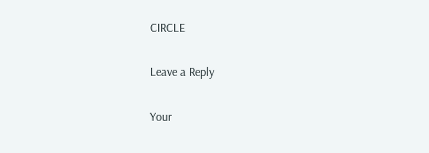CIRCLE

Leave a Reply

Your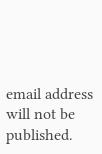email address will not be published.